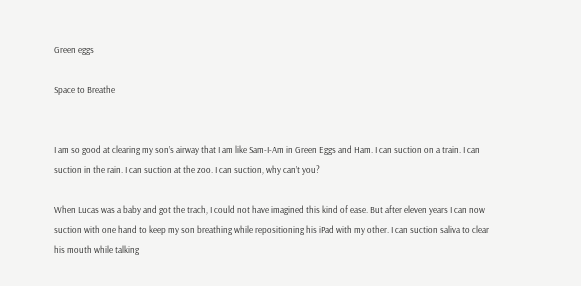Green eggs

Space to Breathe


I am so good at clearing my son’s airway that I am like Sam-I-Am in Green Eggs and Ham. I can suction on a train. I can suction in the rain. I can suction at the zoo. I can suction, why can’t you?

When Lucas was a baby and got the trach, I could not have imagined this kind of ease. But after eleven years I can now suction with one hand to keep my son breathing while repositioning his iPad with my other. I can suction saliva to clear his mouth while talking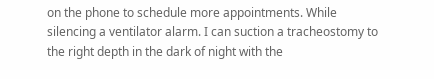on the phone to schedule more appointments. While silencing a ventilator alarm. I can suction a tracheostomy to the right depth in the dark of night with the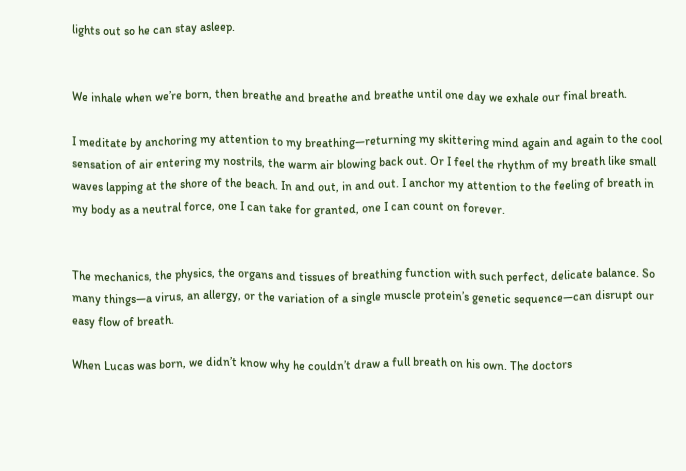lights out so he can stay asleep.


We inhale when we’re born, then breathe and breathe and breathe until one day we exhale our final breath.

I meditate by anchoring my attention to my breathing—returning my skittering mind again and again to the cool sensation of air entering my nostrils, the warm air blowing back out. Or I feel the rhythm of my breath like small waves lapping at the shore of the beach. In and out, in and out. I anchor my attention to the feeling of breath in my body as a neutral force, one I can take for granted, one I can count on forever.


The mechanics, the physics, the organs and tissues of breathing function with such perfect, delicate balance. So many things—a virus, an allergy, or the variation of a single muscle protein’s genetic sequence—can disrupt our easy flow of breath.

When Lucas was born, we didn’t know why he couldn’t draw a full breath on his own. The doctors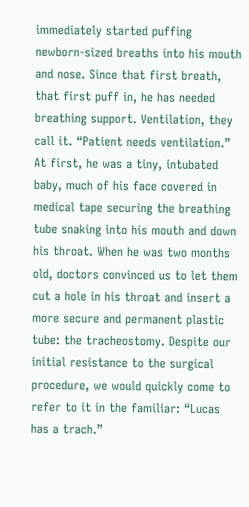immediately started puffing newborn-sized breaths into his mouth and nose. Since that first breath, that first puff in, he has needed breathing support. Ventilation, they call it. “Patient needs ventilation.” At first, he was a tiny, intubated baby, much of his face covered in medical tape securing the breathing tube snaking into his mouth and down his throat. When he was two months old, doctors convinced us to let them cut a hole in his throat and insert a more secure and permanent plastic tube: the tracheostomy. Despite our initial resistance to the surgical procedure, we would quickly come to refer to it in the familiar: “Lucas has a trach.”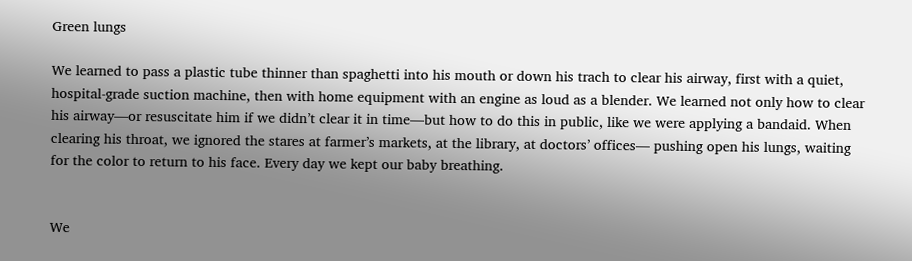Green lungs

We learned to pass a plastic tube thinner than spaghetti into his mouth or down his trach to clear his airway, first with a quiet, hospital-grade suction machine, then with home equipment with an engine as loud as a blender. We learned not only how to clear his airway—or resuscitate him if we didn’t clear it in time—but how to do this in public, like we were applying a bandaid. When clearing his throat, we ignored the stares at farmer’s markets, at the library, at doctors’ offices— pushing open his lungs, waiting for the color to return to his face. Every day we kept our baby breathing.


We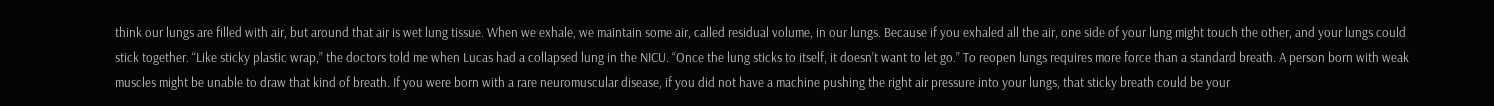think our lungs are filled with air, but around that air is wet lung tissue. When we exhale, we maintain some air, called residual volume, in our lungs. Because if you exhaled all the air, one side of your lung might touch the other, and your lungs could stick together. “Like sticky plastic wrap,” the doctors told me when Lucas had a collapsed lung in the NICU. “Once the lung sticks to itself, it doesn’t want to let go.” To reopen lungs requires more force than a standard breath. A person born with weak muscles might be unable to draw that kind of breath. If you were born with a rare neuromuscular disease, if you did not have a machine pushing the right air pressure into your lungs, that sticky breath could be your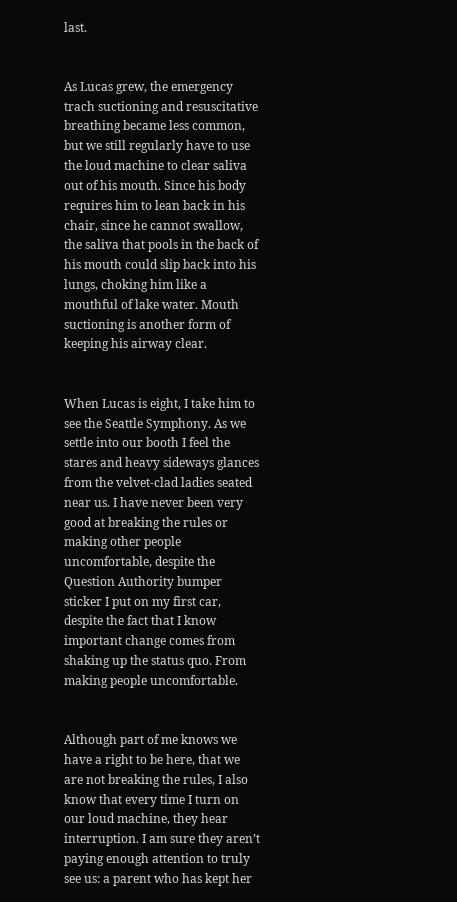last.


As Lucas grew, the emergency trach suctioning and resuscitative breathing became less common, but we still regularly have to use the loud machine to clear saliva out of his mouth. Since his body requires him to lean back in his chair, since he cannot swallow, the saliva that pools in the back of his mouth could slip back into his lungs, choking him like a mouthful of lake water. Mouth suctioning is another form of keeping his airway clear.


When Lucas is eight, I take him to see the Seattle Symphony. As we settle into our booth I feel the stares and heavy sideways glances from the velvet-clad ladies seated near us. I have never been very good at breaking the rules or making other people uncomfortable, despite the Question Authority bumper sticker I put on my first car, despite the fact that I know important change comes from shaking up the status quo. From making people uncomfortable.


Although part of me knows we have a right to be here, that we are not breaking the rules, I also know that every time I turn on our loud machine, they hear interruption. I am sure they aren’t paying enough attention to truly see us: a parent who has kept her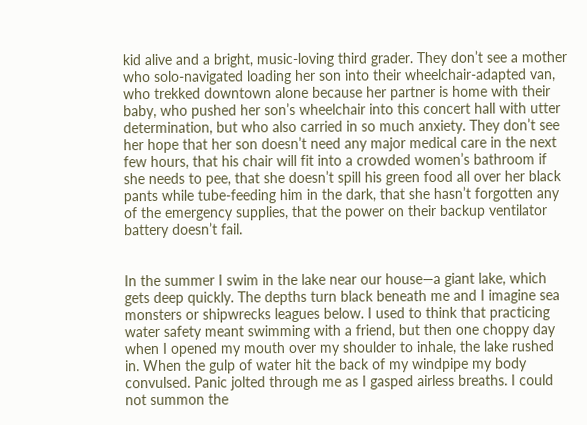kid alive and a bright, music-loving third grader. They don’t see a mother who solo-navigated loading her son into their wheelchair-adapted van, who trekked downtown alone because her partner is home with their baby, who pushed her son’s wheelchair into this concert hall with utter determination, but who also carried in so much anxiety. They don’t see her hope that her son doesn’t need any major medical care in the next few hours, that his chair will fit into a crowded women’s bathroom if she needs to pee, that she doesn’t spill his green food all over her black pants while tube-feeding him in the dark, that she hasn’t forgotten any of the emergency supplies, that the power on their backup ventilator battery doesn’t fail.


In the summer I swim in the lake near our house—a giant lake, which gets deep quickly. The depths turn black beneath me and I imagine sea monsters or shipwrecks leagues below. I used to think that practicing water safety meant swimming with a friend, but then one choppy day when I opened my mouth over my shoulder to inhale, the lake rushed in. When the gulp of water hit the back of my windpipe my body convulsed. Panic jolted through me as I gasped airless breaths. I could not summon the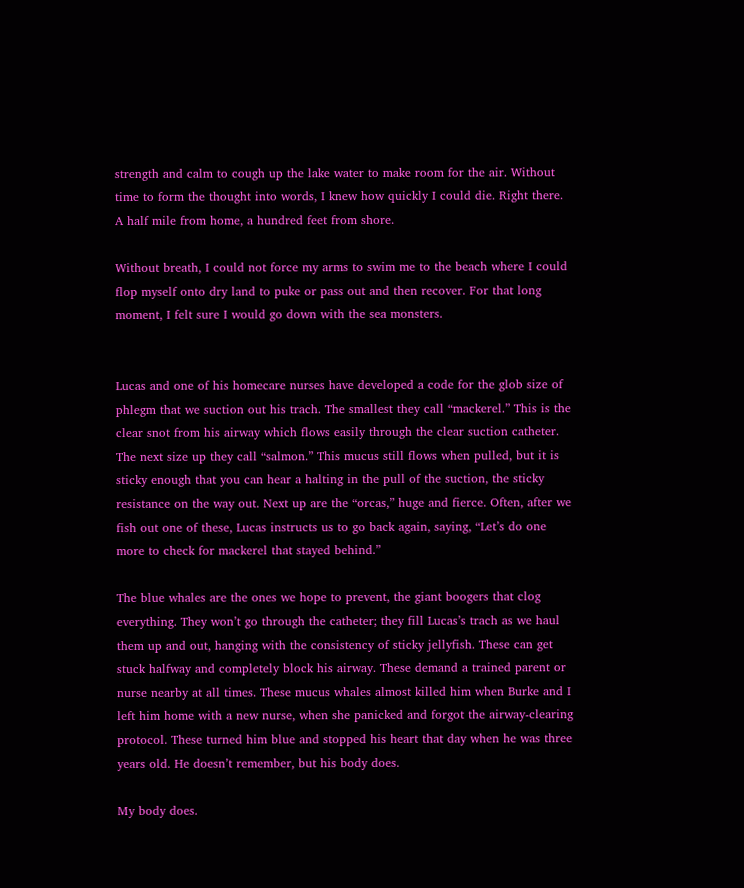strength and calm to cough up the lake water to make room for the air. Without time to form the thought into words, I knew how quickly I could die. Right there. A half mile from home, a hundred feet from shore.

Without breath, I could not force my arms to swim me to the beach where I could flop myself onto dry land to puke or pass out and then recover. For that long moment, I felt sure I would go down with the sea monsters.


Lucas and one of his homecare nurses have developed a code for the glob size of phlegm that we suction out his trach. The smallest they call “mackerel.” This is the clear snot from his airway which flows easily through the clear suction catheter. The next size up they call “salmon.” This mucus still flows when pulled, but it is sticky enough that you can hear a halting in the pull of the suction, the sticky resistance on the way out. Next up are the “orcas,” huge and fierce. Often, after we fish out one of these, Lucas instructs us to go back again, saying, “Let’s do one more to check for mackerel that stayed behind.”

The blue whales are the ones we hope to prevent, the giant boogers that clog everything. They won’t go through the catheter; they fill Lucas’s trach as we haul them up and out, hanging with the consistency of sticky jellyfish. These can get stuck halfway and completely block his airway. These demand a trained parent or nurse nearby at all times. These mucus whales almost killed him when Burke and I left him home with a new nurse, when she panicked and forgot the airway-clearing protocol. These turned him blue and stopped his heart that day when he was three years old. He doesn’t remember, but his body does.

My body does.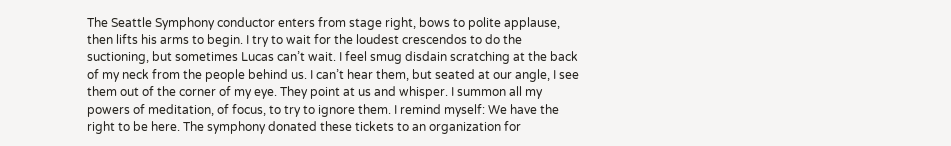The Seattle Symphony conductor enters from stage right, bows to polite applause, then lifts his arms to begin. I try to wait for the loudest crescendos to do the suctioning, but sometimes Lucas can’t wait. I feel smug disdain scratching at the back of my neck from the people behind us. I can’t hear them, but seated at our angle, I see them out of the corner of my eye. They point at us and whisper. I summon all my powers of meditation, of focus, to try to ignore them. I remind myself: We have the right to be here. The symphony donated these tickets to an organization for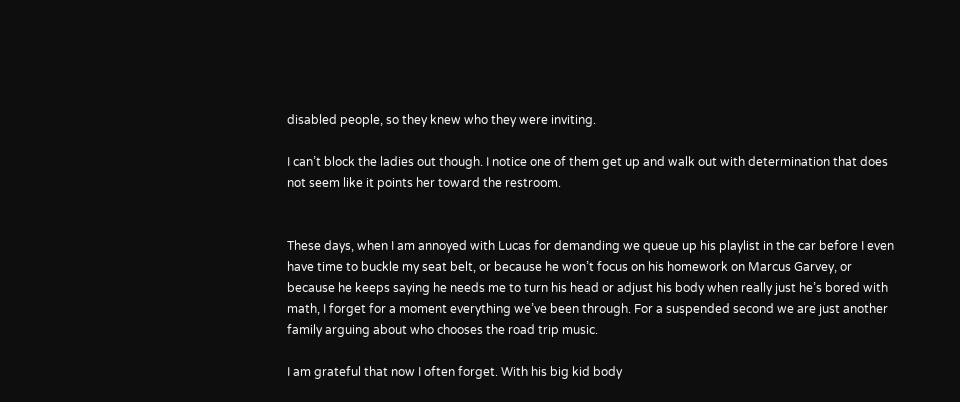disabled people, so they knew who they were inviting.

I can’t block the ladies out though. I notice one of them get up and walk out with determination that does not seem like it points her toward the restroom.


These days, when I am annoyed with Lucas for demanding we queue up his playlist in the car before I even have time to buckle my seat belt, or because he won’t focus on his homework on Marcus Garvey, or because he keeps saying he needs me to turn his head or adjust his body when really just he’s bored with math, I forget for a moment everything we’ve been through. For a suspended second we are just another family arguing about who chooses the road trip music.

I am grateful that now I often forget. With his big kid body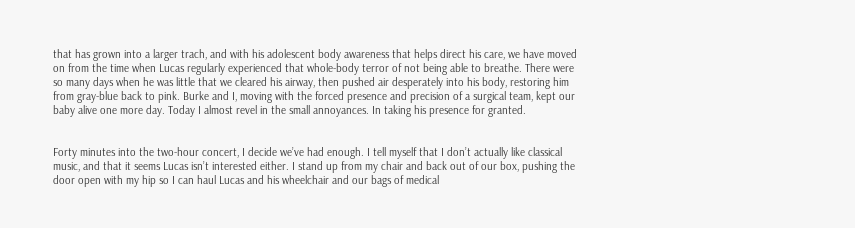that has grown into a larger trach, and with his adolescent body awareness that helps direct his care, we have moved on from the time when Lucas regularly experienced that whole-body terror of not being able to breathe. There were so many days when he was little that we cleared his airway, then pushed air desperately into his body, restoring him from gray-blue back to pink. Burke and I, moving with the forced presence and precision of a surgical team, kept our baby alive one more day. Today I almost revel in the small annoyances. In taking his presence for granted.


Forty minutes into the two-hour concert, I decide we’ve had enough. I tell myself that I don’t actually like classical music, and that it seems Lucas isn’t interested either. I stand up from my chair and back out of our box, pushing the door open with my hip so I can haul Lucas and his wheelchair and our bags of medical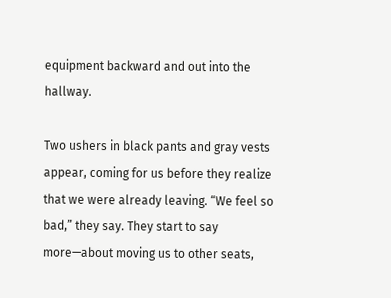equipment backward and out into the hallway.

Two ushers in black pants and gray vests appear, coming for us before they realize that we were already leaving. “We feel so bad,” they say. They start to say more—about moving us to other seats,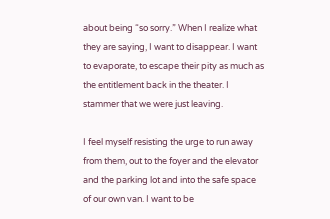about being “so sorry.” When I realize what they are saying, I want to disappear. I want to evaporate, to escape their pity as much as the entitlement back in the theater. I stammer that we were just leaving.

I feel myself resisting the urge to run away from them, out to the foyer and the elevator and the parking lot and into the safe space of our own van. I want to be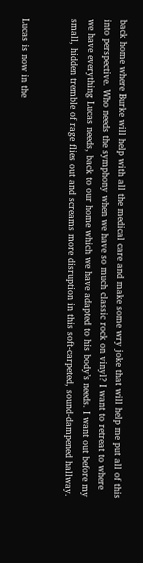back home where Burke will help with all the medical care and make some wry joke that will help me put all of this into perspective. Who needs the symphony when we have so much classic rock on vinyl? I want to retreat to where we have everything Lucas needs, back to our home which we have adapted to his body’s needs. I want out before my small, hidden tremble of rage flies out and screams more disruption in this soft-carpeted, sound-dampened hallway.


Lucas is now in the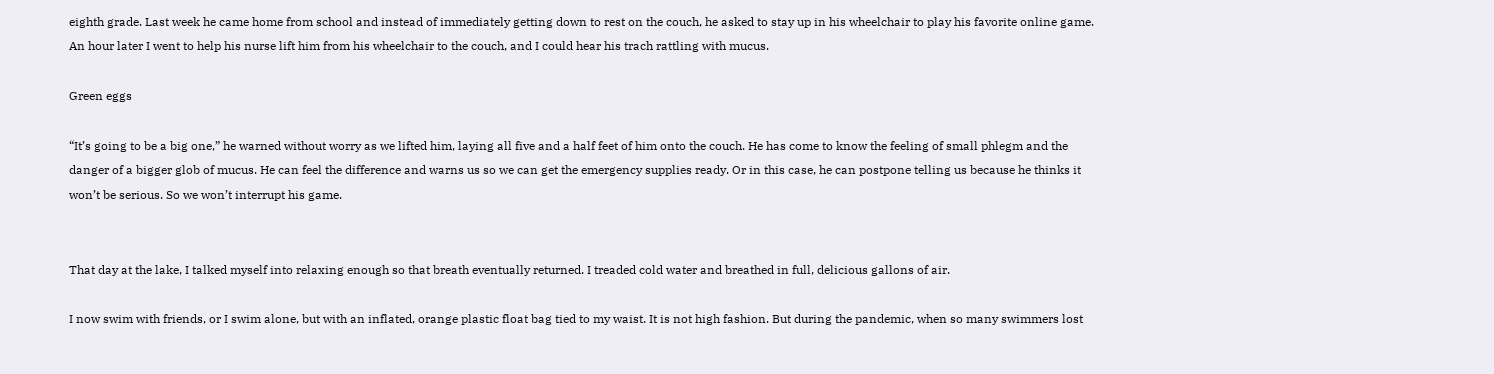eighth grade. Last week he came home from school and instead of immediately getting down to rest on the couch, he asked to stay up in his wheelchair to play his favorite online game. An hour later I went to help his nurse lift him from his wheelchair to the couch, and I could hear his trach rattling with mucus.

Green eggs

“It’s going to be a big one,” he warned without worry as we lifted him, laying all five and a half feet of him onto the couch. He has come to know the feeling of small phlegm and the danger of a bigger glob of mucus. He can feel the difference and warns us so we can get the emergency supplies ready. Or in this case, he can postpone telling us because he thinks it won’t be serious. So we won’t interrupt his game.


That day at the lake, I talked myself into relaxing enough so that breath eventually returned. I treaded cold water and breathed in full, delicious gallons of air.

I now swim with friends, or I swim alone, but with an inflated, orange plastic float bag tied to my waist. It is not high fashion. But during the pandemic, when so many swimmers lost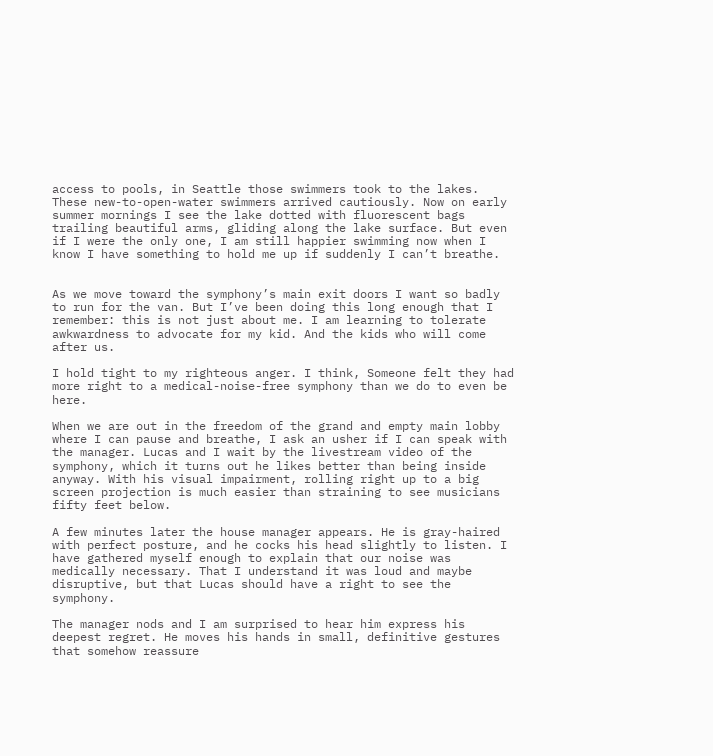access to pools, in Seattle those swimmers took to the lakes. These new-to-open-water swimmers arrived cautiously. Now on early summer mornings I see the lake dotted with fluorescent bags trailing beautiful arms, gliding along the lake surface. But even if I were the only one, I am still happier swimming now when I know I have something to hold me up if suddenly I can’t breathe.


As we move toward the symphony’s main exit doors I want so badly to run for the van. But I’ve been doing this long enough that I remember: this is not just about me. I am learning to tolerate awkwardness to advocate for my kid. And the kids who will come after us.

I hold tight to my righteous anger. I think, Someone felt they had more right to a medical-noise-free symphony than we do to even be here.

When we are out in the freedom of the grand and empty main lobby where I can pause and breathe, I ask an usher if I can speak with the manager. Lucas and I wait by the livestream video of the symphony, which it turns out he likes better than being inside anyway. With his visual impairment, rolling right up to a big screen projection is much easier than straining to see musicians fifty feet below.

A few minutes later the house manager appears. He is gray-haired with perfect posture, and he cocks his head slightly to listen. I have gathered myself enough to explain that our noise was medically necessary. That I understand it was loud and maybe disruptive, but that Lucas should have a right to see the symphony.

The manager nods and I am surprised to hear him express his deepest regret. He moves his hands in small, definitive gestures that somehow reassure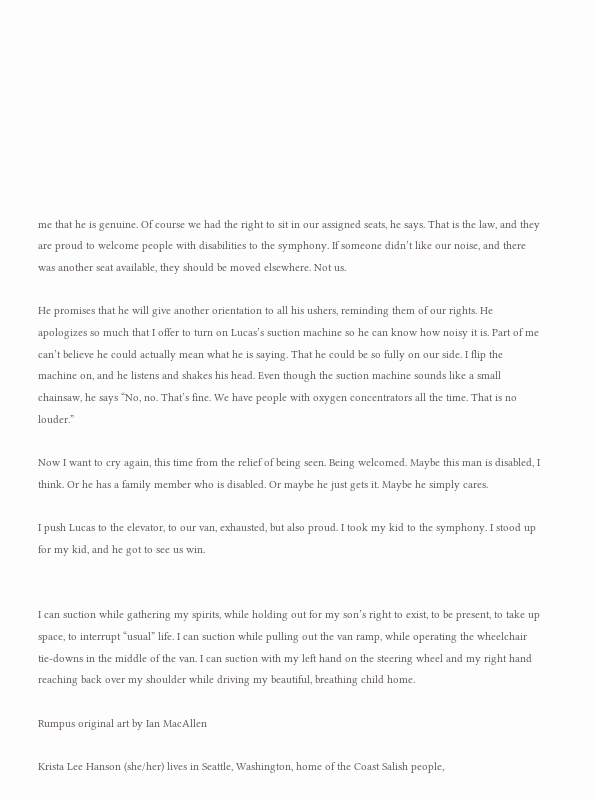me that he is genuine. Of course we had the right to sit in our assigned seats, he says. That is the law, and they are proud to welcome people with disabilities to the symphony. If someone didn’t like our noise, and there was another seat available, they should be moved elsewhere. Not us.

He promises that he will give another orientation to all his ushers, reminding them of our rights. He apologizes so much that I offer to turn on Lucas’s suction machine so he can know how noisy it is. Part of me can’t believe he could actually mean what he is saying. That he could be so fully on our side. I flip the machine on, and he listens and shakes his head. Even though the suction machine sounds like a small chainsaw, he says “No, no. That’s fine. We have people with oxygen concentrators all the time. That is no louder.”

Now I want to cry again, this time from the relief of being seen. Being welcomed. Maybe this man is disabled, I think. Or he has a family member who is disabled. Or maybe he just gets it. Maybe he simply cares.

I push Lucas to the elevator, to our van, exhausted, but also proud. I took my kid to the symphony. I stood up for my kid, and he got to see us win.


I can suction while gathering my spirits, while holding out for my son’s right to exist, to be present, to take up space, to interrupt “usual” life. I can suction while pulling out the van ramp, while operating the wheelchair tie-downs in the middle of the van. I can suction with my left hand on the steering wheel and my right hand reaching back over my shoulder while driving my beautiful, breathing child home.

Rumpus original art by Ian MacAllen

Krista Lee Hanson (she/her) lives in Seattle, Washington, home of the Coast Salish people,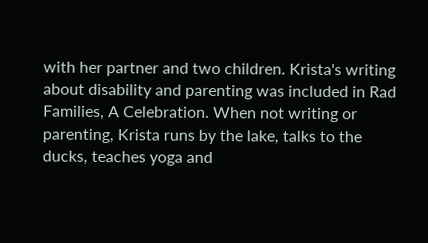with her partner and two children. Krista's writing about disability and parenting was included in Rad Families, A Celebration. When not writing or parenting, Krista runs by the lake, talks to the ducks, teaches yoga and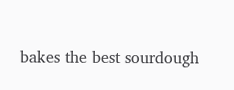bakes the best sourdough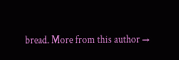bread. More from this author →